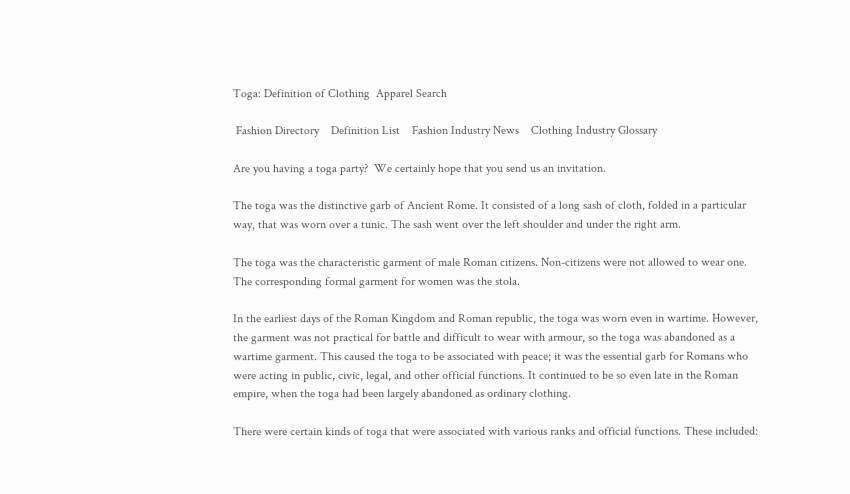Toga: Definition of Clothing  Apparel Search

 Fashion Directory    Definition List    Fashion Industry News    Clothing Industry Glossary

Are you having a toga party?  We certainly hope that you send us an invitation.

The toga was the distinctive garb of Ancient Rome. It consisted of a long sash of cloth, folded in a particular way, that was worn over a tunic. The sash went over the left shoulder and under the right arm.

The toga was the characteristic garment of male Roman citizens. Non-citizens were not allowed to wear one. The corresponding formal garment for women was the stola.

In the earliest days of the Roman Kingdom and Roman republic, the toga was worn even in wartime. However, the garment was not practical for battle and difficult to wear with armour, so the toga was abandoned as a wartime garment. This caused the toga to be associated with peace; it was the essential garb for Romans who were acting in public, civic, legal, and other official functions. It continued to be so even late in the Roman empire, when the toga had been largely abandoned as ordinary clothing.

There were certain kinds of toga that were associated with various ranks and official functions. These included: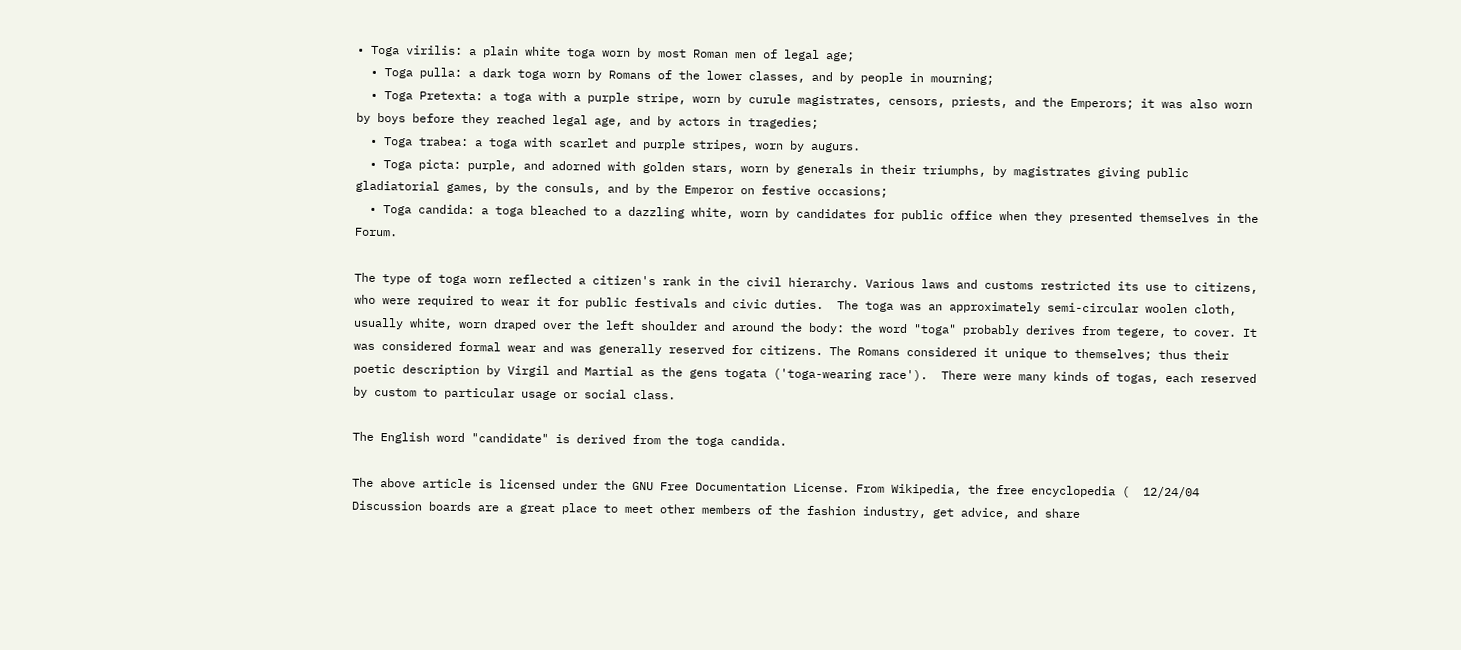• Toga virilis: a plain white toga worn by most Roman men of legal age;
  • Toga pulla: a dark toga worn by Romans of the lower classes, and by people in mourning;
  • Toga Pretexta: a toga with a purple stripe, worn by curule magistrates, censors, priests, and the Emperors; it was also worn by boys before they reached legal age, and by actors in tragedies;
  • Toga trabea: a toga with scarlet and purple stripes, worn by augurs.
  • Toga picta: purple, and adorned with golden stars, worn by generals in their triumphs, by magistrates giving public gladiatorial games, by the consuls, and by the Emperor on festive occasions;
  • Toga candida: a toga bleached to a dazzling white, worn by candidates for public office when they presented themselves in the Forum.

The type of toga worn reflected a citizen's rank in the civil hierarchy. Various laws and customs restricted its use to citizens, who were required to wear it for public festivals and civic duties.  The toga was an approximately semi-circular woolen cloth, usually white, worn draped over the left shoulder and around the body: the word "toga" probably derives from tegere, to cover. It was considered formal wear and was generally reserved for citizens. The Romans considered it unique to themselves; thus their poetic description by Virgil and Martial as the gens togata ('toga-wearing race').  There were many kinds of togas, each reserved by custom to particular usage or social class.

The English word "candidate" is derived from the toga candida.

The above article is licensed under the GNU Free Documentation License. From Wikipedia, the free encyclopedia (  12/24/04
Discussion boards are a great place to meet other members of the fashion industry, get advice, and share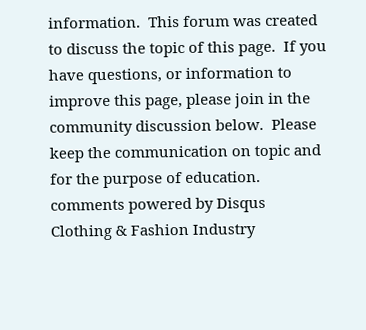information.  This forum was created to discuss the topic of this page.  If you have questions, or information to improve this page, please join in the community discussion below.  Please keep the communication on topic and for the purpose of education.
comments powered by Disqus
Clothing & Fashion Industry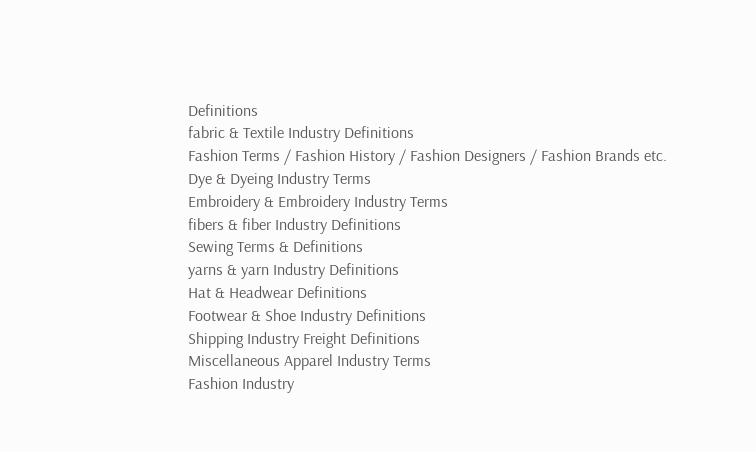Definitions
fabric & Textile Industry Definitions
Fashion Terms / Fashion History / Fashion Designers / Fashion Brands etc.
Dye & Dyeing Industry Terms
Embroidery & Embroidery Industry Terms
fibers & fiber Industry Definitions
Sewing Terms & Definitions
yarns & yarn Industry Definitions
Hat & Headwear Definitions
Footwear & Shoe Industry Definitions
Shipping Industry Freight Definitions
Miscellaneous Apparel Industry Terms
Fashion Industry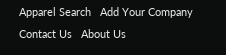Apparel Search   Add Your Company   Contact Us   About Us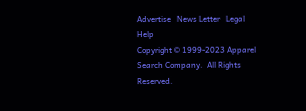Advertise   News Letter   Legal   Help
Copyright © 1999-2023 Apparel Search Company.  All Rights Reserved.